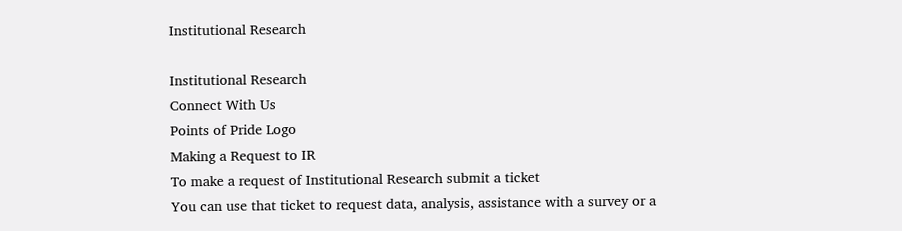Institutional Research

Institutional Research
Connect With Us
Points of Pride Logo
Making a Request to IR
To make a request of Institutional Research submit a ticket
You can use that ticket to request data, analysis, assistance with a survey or a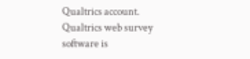Qualtrics account.
Qualtrics web survey software is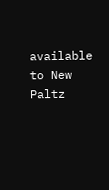available to New Paltz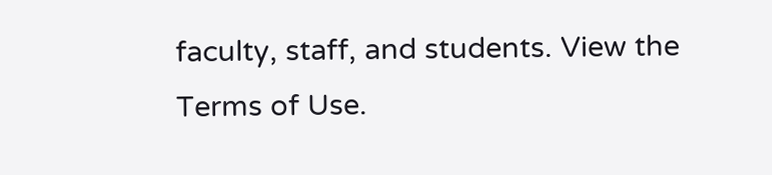faculty, staff, and students. View the Terms of Use.